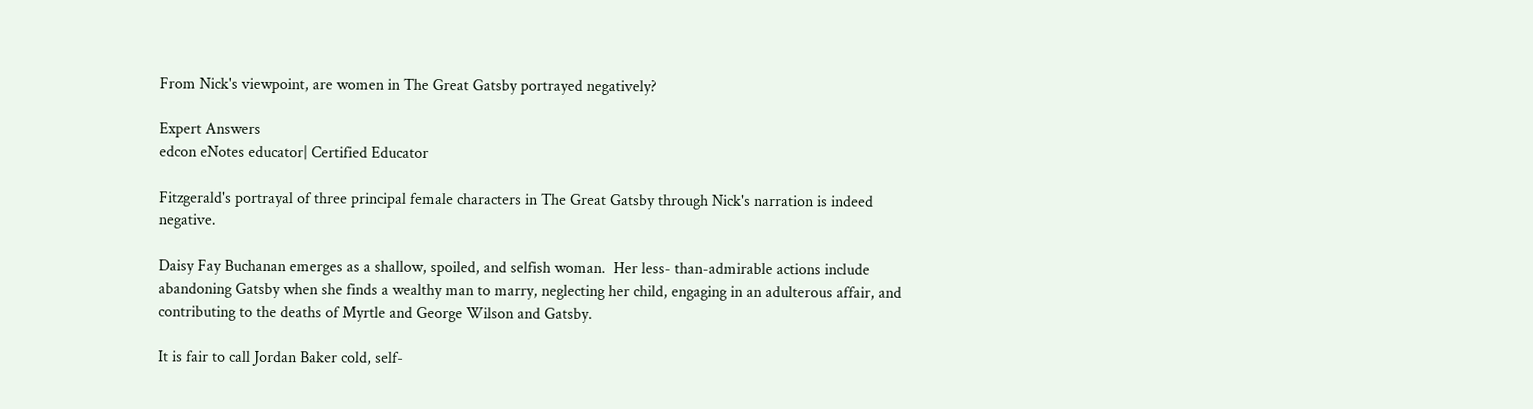From Nick's viewpoint, are women in The Great Gatsby portrayed negatively?

Expert Answers
edcon eNotes educator| Certified Educator

Fitzgerald's portrayal of three principal female characters in The Great Gatsby through Nick's narration is indeed negative.

Daisy Fay Buchanan emerges as a shallow, spoiled, and selfish woman.  Her less- than-admirable actions include abandoning Gatsby when she finds a wealthy man to marry, neglecting her child, engaging in an adulterous affair, and contributing to the deaths of Myrtle and George Wilson and Gatsby.

It is fair to call Jordan Baker cold, self-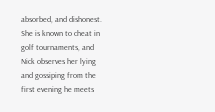absorbed, and dishonest. She is known to cheat in golf tournaments, and Nick observes her lying and gossiping from the first evening he meets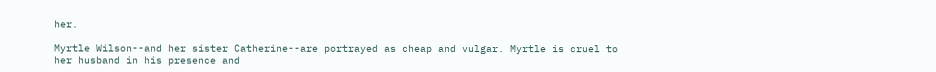her.

Myrtle Wilson--and her sister Catherine--are portrayed as cheap and vulgar. Myrtle is cruel to her husband in his presence and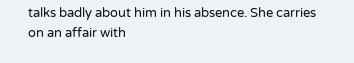talks badly about him in his absence. She carries on an affair with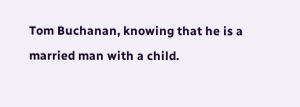Tom Buchanan, knowing that he is a married man with a child.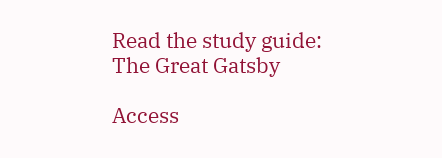Read the study guide:
The Great Gatsby

Access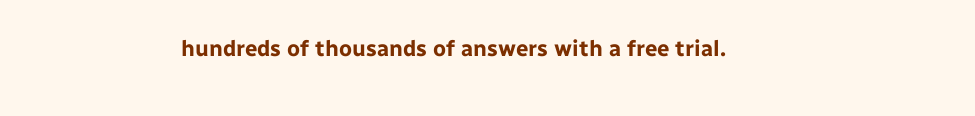hundreds of thousands of answers with a free trial.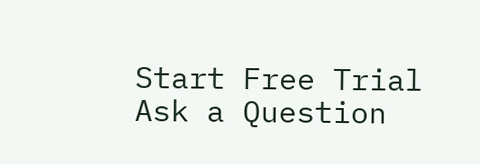Start Free Trial
Ask a Question